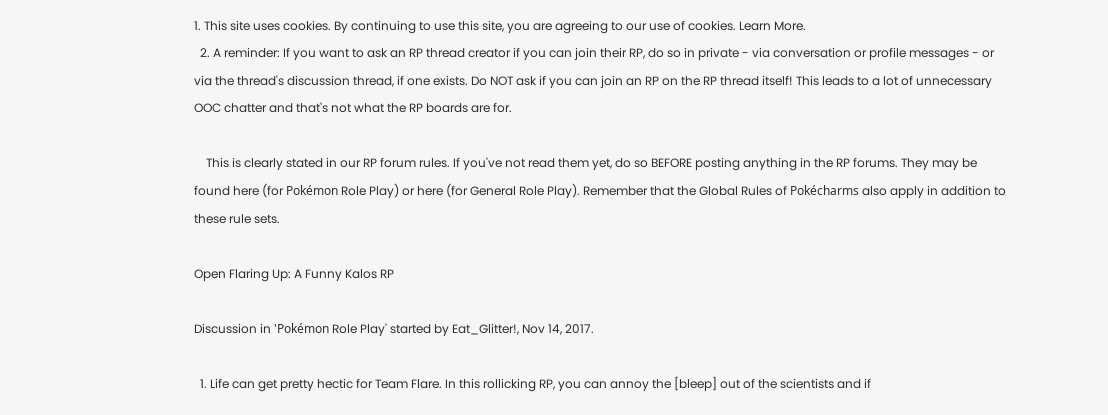1. This site uses cookies. By continuing to use this site, you are agreeing to our use of cookies. Learn More.
  2. A reminder: If you want to ask an RP thread creator if you can join their RP, do so in private - via conversation or profile messages - or via the thread's discussion thread, if one exists. Do NOT ask if you can join an RP on the RP thread itself! This leads to a lot of unnecessary OOC chatter and that's not what the RP boards are for.

    This is clearly stated in our RP forum rules. If you've not read them yet, do so BEFORE posting anything in the RP forums. They may be found here (for Pokémon Role Play) or here (for General Role Play). Remember that the Global Rules of Pokécharms also apply in addition to these rule sets.

Open Flaring Up: A Funny Kalos RP

Discussion in 'Pokémon Role Play' started by Eat_Glitter!, Nov 14, 2017.

  1. Life can get pretty hectic for Team Flare. In this rollicking RP, you can annoy the [bleep] out of the scientists and if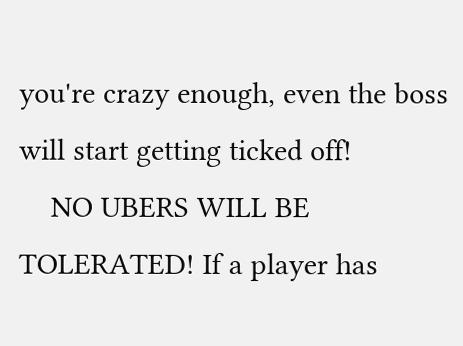you're crazy enough, even the boss will start getting ticked off!
    NO UBERS WILL BE TOLERATED! If a player has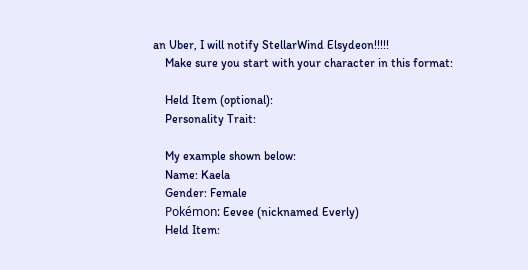an Uber, I will notify StellarWind Elsydeon!!!!!
    Make sure you start with your character in this format:

    Held Item (optional):
    Personality Trait:

    My example shown below:
    Name: Kaela
    Gender: Female
    Pokémon: Eevee (nicknamed Everly)
    Held Item: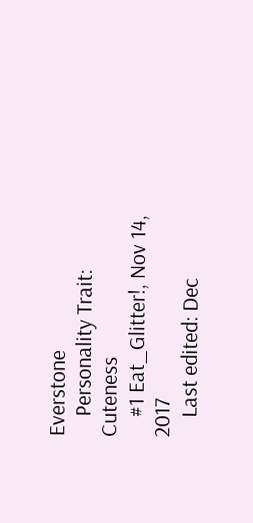Everstone
    Personality Trait: Cuteness
    #1 Eat_Glitter!, Nov 14, 2017
    Last edited: Dec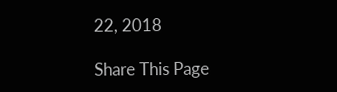22, 2018

Share This Page